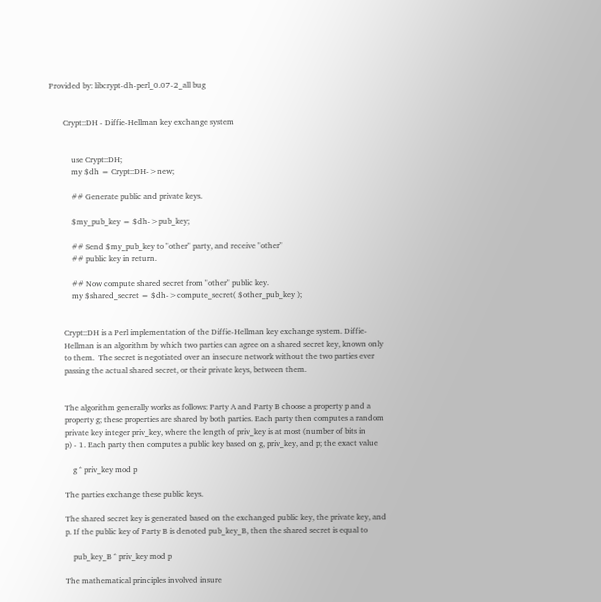Provided by: libcrypt-dh-perl_0.07-2_all bug


       Crypt::DH - Diffie-Hellman key exchange system


           use Crypt::DH;
           my $dh = Crypt::DH->new;

           ## Generate public and private keys.

           $my_pub_key = $dh->pub_key;

           ## Send $my_pub_key to "other" party, and receive "other"
           ## public key in return.

           ## Now compute shared secret from "other" public key.
           my $shared_secret = $dh->compute_secret( $other_pub_key );


       Crypt::DH is a Perl implementation of the Diffie-Hellman key exchange system. Diffie-
       Hellman is an algorithm by which two parties can agree on a shared secret key, known only
       to them.  The secret is negotiated over an insecure network without the two parties ever
       passing the actual shared secret, or their private keys, between them.


       The algorithm generally works as follows: Party A and Party B choose a property p and a
       property g; these properties are shared by both parties. Each party then computes a random
       private key integer priv_key, where the length of priv_key is at most (number of bits in
       p) - 1. Each party then computes a public key based on g, priv_key, and p; the exact value

           g ^ priv_key mod p

       The parties exchange these public keys.

       The shared secret key is generated based on the exchanged public key, the private key, and
       p. If the public key of Party B is denoted pub_key_B, then the shared secret is equal to

           pub_key_B ^ priv_key mod p

       The mathematical principles involved insure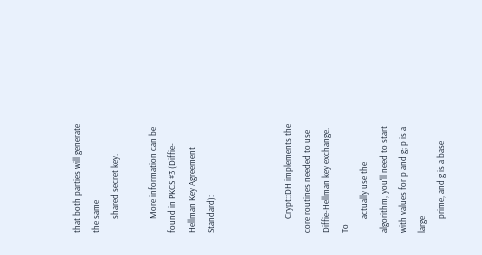that both parties will generate the same
       shared secret key.

       More information can be found in PKCS #3 (Diffie-Hellman Key Agreement Standard):



       Crypt::DH implements the core routines needed to use Diffie-Hellman key exchange. To
       actually use the algorithm, you'll need to start with values for p and g; p is a large
       prime, and g is a base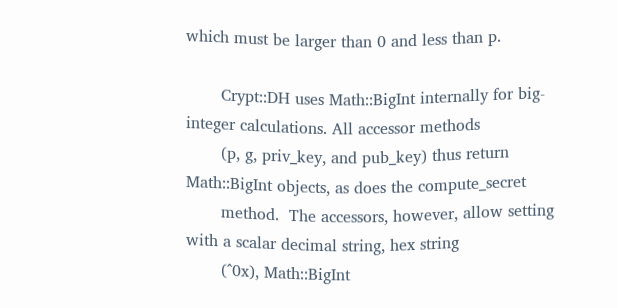which must be larger than 0 and less than p.

       Crypt::DH uses Math::BigInt internally for big-integer calculations. All accessor methods
       (p, g, priv_key, and pub_key) thus return Math::BigInt objects, as does the compute_secret
       method.  The accessors, however, allow setting with a scalar decimal string, hex string
       (^0x), Math::BigInt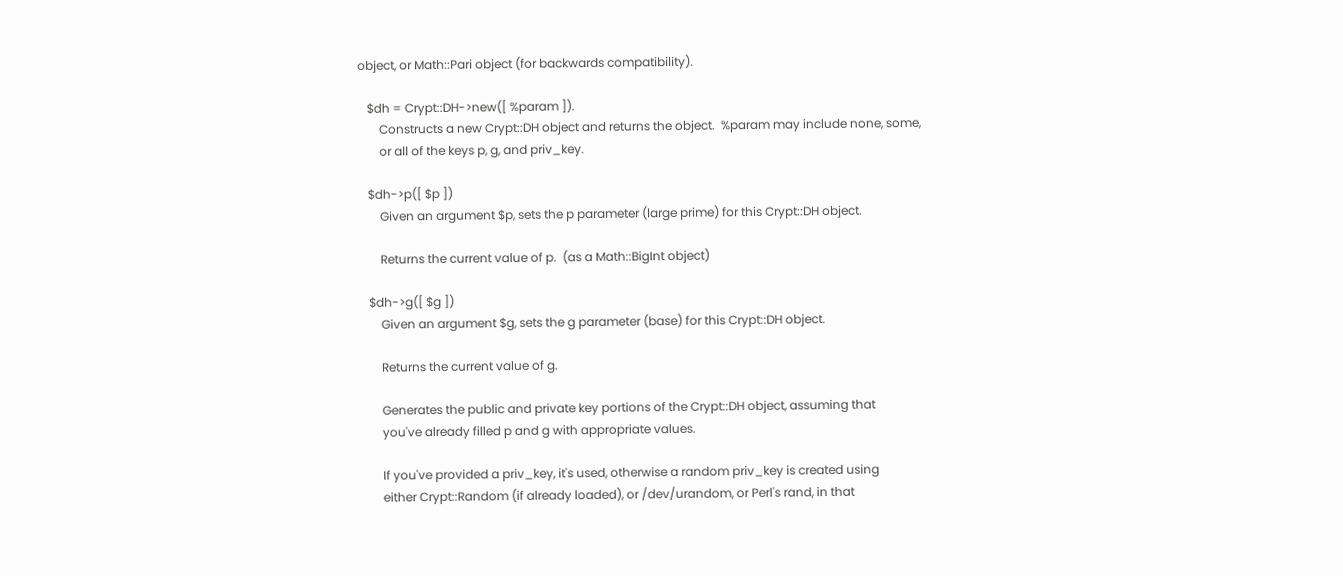object, or Math::Pari object (for backwards compatibility).

   $dh = Crypt::DH->new([ %param ]).
       Constructs a new Crypt::DH object and returns the object.  %param may include none, some,
       or all of the keys p, g, and priv_key.

   $dh->p([ $p ])
       Given an argument $p, sets the p parameter (large prime) for this Crypt::DH object.

       Returns the current value of p.  (as a Math::BigInt object)

   $dh->g([ $g ])
       Given an argument $g, sets the g parameter (base) for this Crypt::DH object.

       Returns the current value of g.

       Generates the public and private key portions of the Crypt::DH object, assuming that
       you've already filled p and g with appropriate values.

       If you've provided a priv_key, it's used, otherwise a random priv_key is created using
       either Crypt::Random (if already loaded), or /dev/urandom, or Perl's rand, in that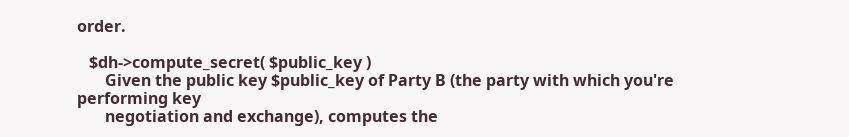order.

   $dh->compute_secret( $public_key )
       Given the public key $public_key of Party B (the party with which you're performing key
       negotiation and exchange), computes the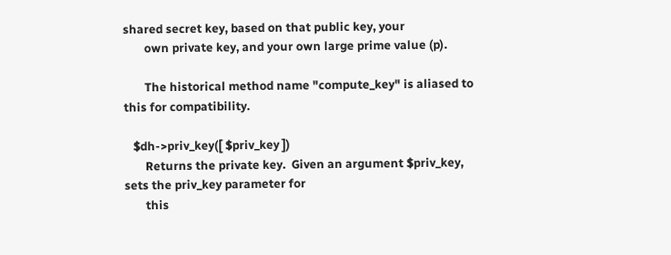shared secret key, based on that public key, your
       own private key, and your own large prime value (p).

       The historical method name "compute_key" is aliased to this for compatibility.

   $dh->priv_key([ $priv_key ])
       Returns the private key.  Given an argument $priv_key, sets the priv_key parameter for
       this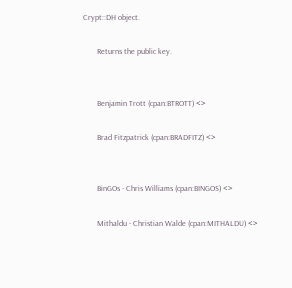Crypt::DH object.

       Returns the public key.


       Benjamin Trott (cpan:BTROTT) <>

       Brad Fitzpatrick (cpan:BRADFITZ) <>


       BinGOs - Chris Williams (cpan:BINGOS) <>

       Mithaldu - Christian Walde (cpan:MITHALDU) <>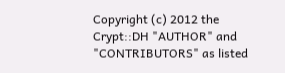Copyright (c) 2012 the Crypt::DH "AUTHOR" and "CONTRIBUTORS" as listed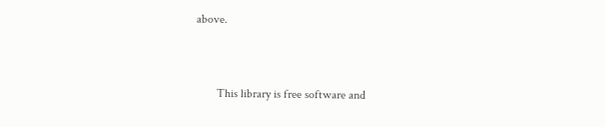above.


       This library is free software and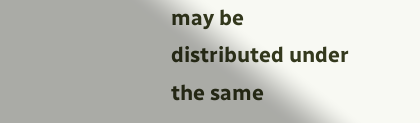may be distributed under the same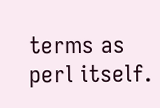terms as perl itself.